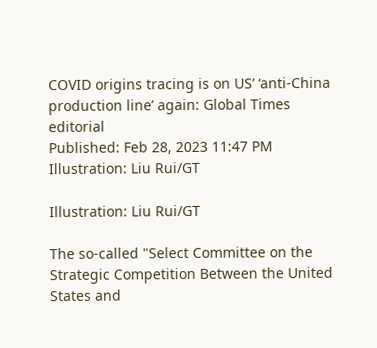COVID origins tracing is on US’ ‘anti-China production line’ again: Global Times editorial
Published: Feb 28, 2023 11:47 PM
Illustration: Liu Rui/GT

Illustration: Liu Rui/GT

The so-called "Select Committee on the Strategic Competition Between the United States and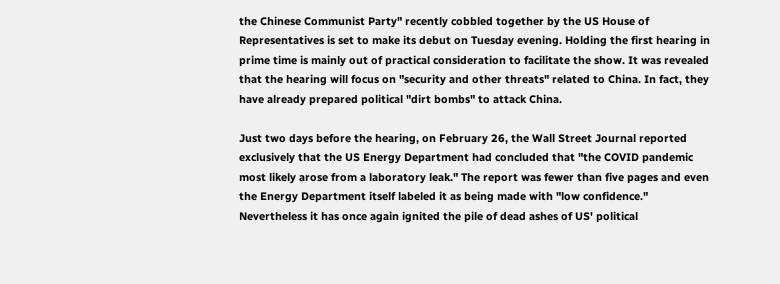the Chinese Communist Party" recently cobbled together by the US House of Representatives is set to make its debut on Tuesday evening. Holding the first hearing in prime time is mainly out of practical consideration to facilitate the show. It was revealed that the hearing will focus on "security and other threats" related to China. In fact, they have already prepared political "dirt bombs" to attack China.

Just two days before the hearing, on February 26, the Wall Street Journal reported exclusively that the US Energy Department had concluded that "the COVID pandemic most likely arose from a laboratory leak." The report was fewer than five pages and even the Energy Department itself labeled it as being made with "low confidence." Nevertheless it has once again ignited the pile of dead ashes of US' political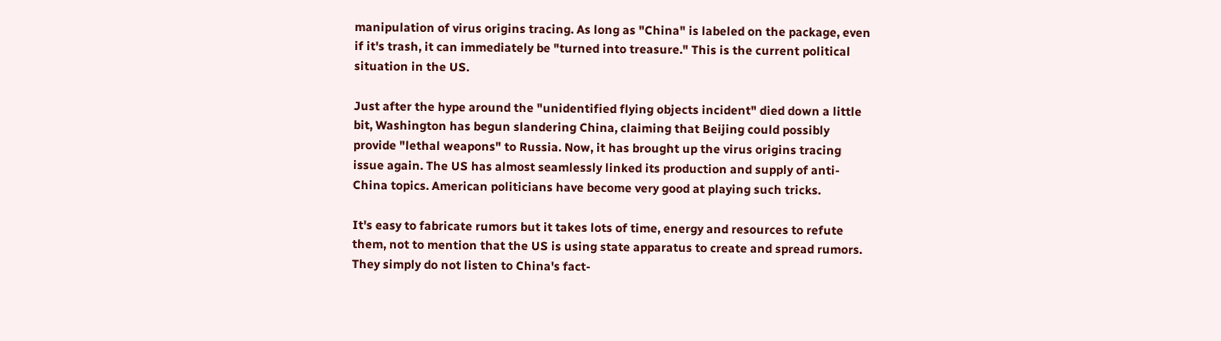manipulation of virus origins tracing. As long as "China" is labeled on the package, even if it's trash, it can immediately be "turned into treasure." This is the current political situation in the US.

Just after the hype around the "unidentified flying objects incident" died down a little bit, Washington has begun slandering China, claiming that Beijing could possibly provide "lethal weapons" to Russia. Now, it has brought up the virus origins tracing issue again. The US has almost seamlessly linked its production and supply of anti-China topics. American politicians have become very good at playing such tricks.

It's easy to fabricate rumors but it takes lots of time, energy and resources to refute them, not to mention that the US is using state apparatus to create and spread rumors. They simply do not listen to China's fact-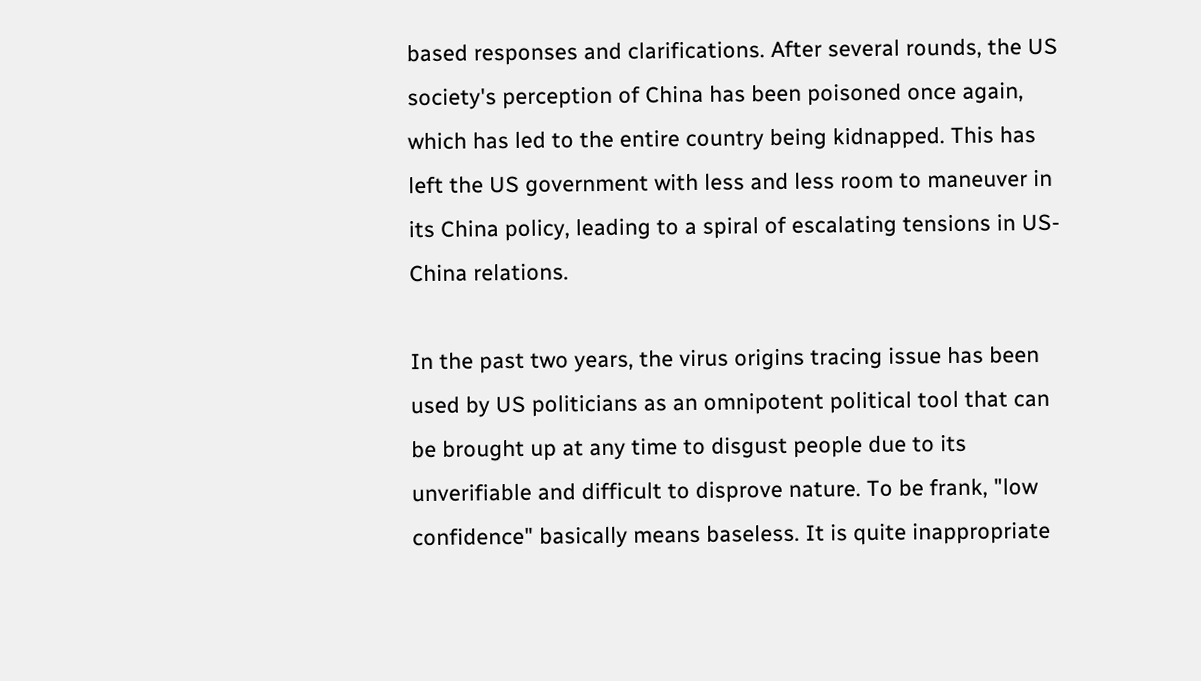based responses and clarifications. After several rounds, the US society's perception of China has been poisoned once again, which has led to the entire country being kidnapped. This has left the US government with less and less room to maneuver in its China policy, leading to a spiral of escalating tensions in US-China relations.

In the past two years, the virus origins tracing issue has been used by US politicians as an omnipotent political tool that can be brought up at any time to disgust people due to its unverifiable and difficult to disprove nature. To be frank, "low confidence" basically means baseless. It is quite inappropriate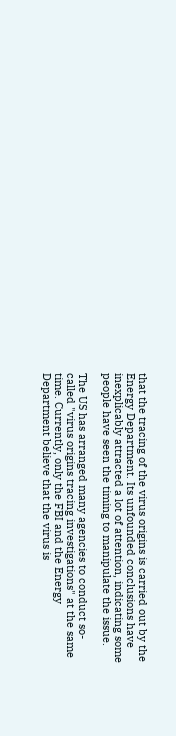that the tracing of the virus origins is carried out by the Energy Department. Its unfounded conclusions have inexplicably attracted a lot of attention, indicating some people have seen the timing to manipulate the issue.

The US has arranged many agencies to conduct so-called "virus origins tracing investigations" at the same time. Currently, only the FBI and the Energy Department believe that the virus is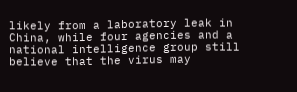likely from a laboratory leak in China, while four agencies and a national intelligence group still believe that the virus may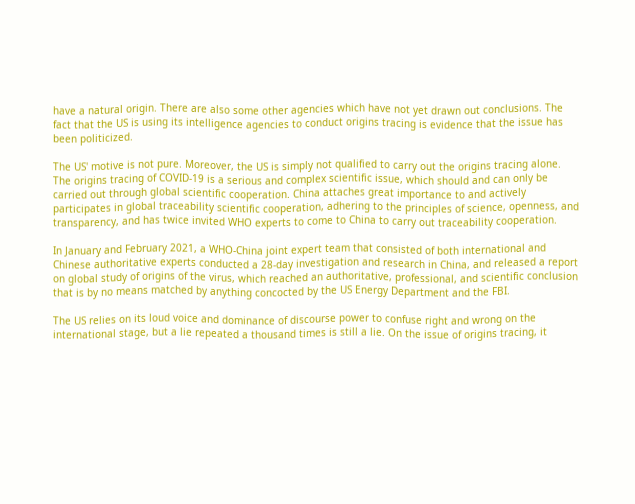have a natural origin. There are also some other agencies which have not yet drawn out conclusions. The fact that the US is using its intelligence agencies to conduct origins tracing is evidence that the issue has been politicized.

The US' motive is not pure. Moreover, the US is simply not qualified to carry out the origins tracing alone. The origins tracing of COVID-19 is a serious and complex scientific issue, which should and can only be carried out through global scientific cooperation. China attaches great importance to and actively participates in global traceability scientific cooperation, adhering to the principles of science, openness, and transparency, and has twice invited WHO experts to come to China to carry out traceability cooperation.

In January and February 2021, a WHO-China joint expert team that consisted of both international and Chinese authoritative experts conducted a 28-day investigation and research in China, and released a report on global study of origins of the virus, which reached an authoritative, professional, and scientific conclusion that is by no means matched by anything concocted by the US Energy Department and the FBI.

The US relies on its loud voice and dominance of discourse power to confuse right and wrong on the international stage, but a lie repeated a thousand times is still a lie. On the issue of origins tracing, it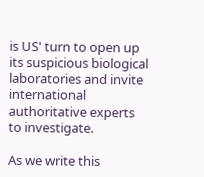is US' turn to open up its suspicious biological laboratories and invite international authoritative experts to investigate.

As we write this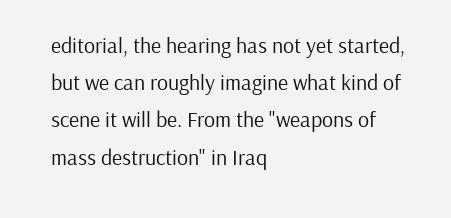editorial, the hearing has not yet started, but we can roughly imagine what kind of scene it will be. From the "weapons of mass destruction" in Iraq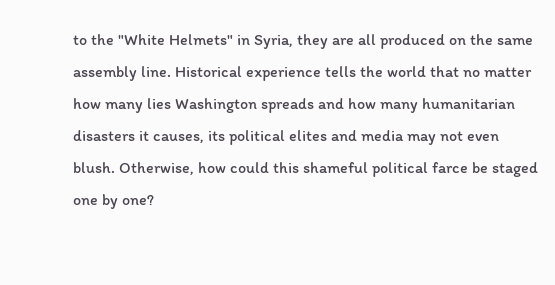to the "White Helmets" in Syria, they are all produced on the same assembly line. Historical experience tells the world that no matter how many lies Washington spreads and how many humanitarian disasters it causes, its political elites and media may not even blush. Otherwise, how could this shameful political farce be staged one by one?